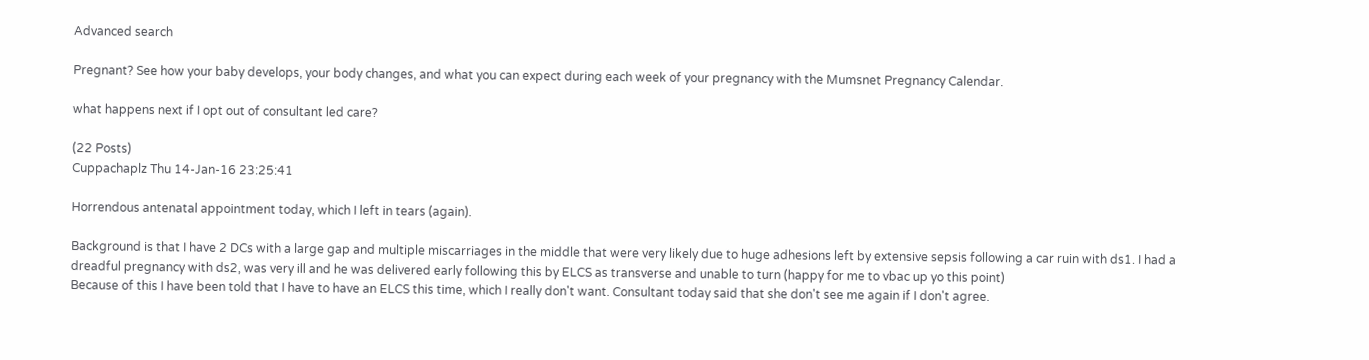Advanced search

Pregnant? See how your baby develops, your body changes, and what you can expect during each week of your pregnancy with the Mumsnet Pregnancy Calendar.

what happens next if I opt out of consultant led care?

(22 Posts)
Cuppachaplz Thu 14-Jan-16 23:25:41

Horrendous antenatal appointment today, which I left in tears (again).

Background is that I have 2 DCs with a large gap and multiple miscarriages in the middle that were very likely due to huge adhesions left by extensive sepsis following a car ruin with ds1. I had a dreadful pregnancy with ds2, was very ill and he was delivered early following this by ELCS as transverse and unable to turn (happy for me to vbac up yo this point)
Because of this I have been told that I have to have an ELCS this time, which I really don't want. Consultant today said that she don't see me again if I don't agree.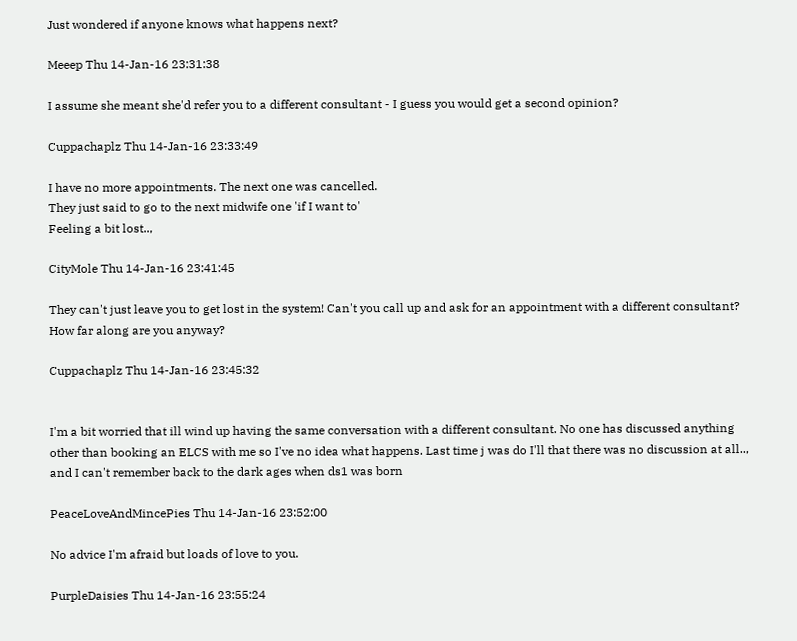Just wondered if anyone knows what happens next?

Meeep Thu 14-Jan-16 23:31:38

I assume she meant she'd refer you to a different consultant - I guess you would get a second opinion?

Cuppachaplz Thu 14-Jan-16 23:33:49

I have no more appointments. The next one was cancelled.
They just said to go to the next midwife one 'if I want to'
Feeling a bit lost..,

CityMole Thu 14-Jan-16 23:41:45

They can't just leave you to get lost in the system! Can't you call up and ask for an appointment with a different consultant? How far along are you anyway?

Cuppachaplz Thu 14-Jan-16 23:45:32


I'm a bit worried that ill wind up having the same conversation with a different consultant. No one has discussed anything other than booking an ELCS with me so I've no idea what happens. Last time j was do I'll that there was no discussion at all.., and I can't remember back to the dark ages when ds1 was born

PeaceLoveAndMincePies Thu 14-Jan-16 23:52:00

No advice I'm afraid but loads of love to you.

PurpleDaisies Thu 14-Jan-16 23:55:24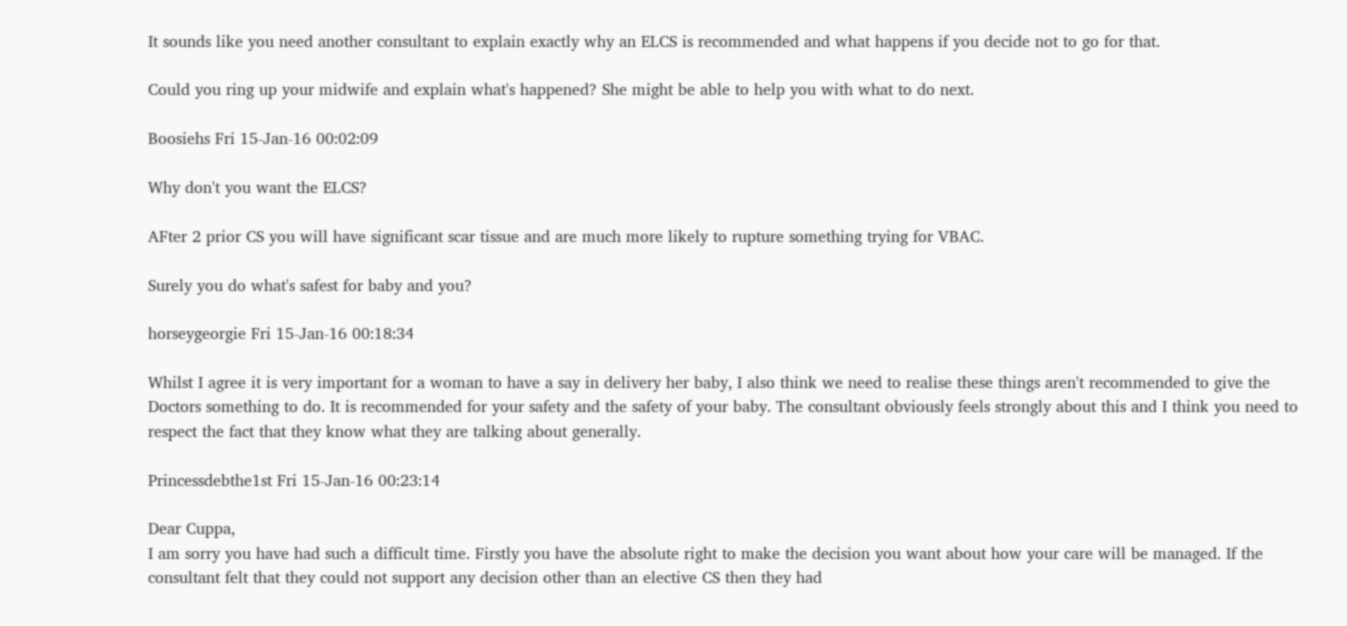It sounds like you need another consultant to explain exactly why an ELCS is recommended and what happens if you decide not to go for that.

Could you ring up your midwife and explain what's happened? She might be able to help you with what to do next.

Boosiehs Fri 15-Jan-16 00:02:09

Why don't you want the ELCS?

AFter 2 prior CS you will have significant scar tissue and are much more likely to rupture something trying for VBAC.

Surely you do what's safest for baby and you?

horseygeorgie Fri 15-Jan-16 00:18:34

Whilst I agree it is very important for a woman to have a say in delivery her baby, I also think we need to realise these things aren't recommended to give the Doctors something to do. It is recommended for your safety and the safety of your baby. The consultant obviously feels strongly about this and I think you need to respect the fact that they know what they are talking about generally.

Princessdebthe1st Fri 15-Jan-16 00:23:14

Dear Cuppa,
I am sorry you have had such a difficult time. Firstly you have the absolute right to make the decision you want about how your care will be managed. If the consultant felt that they could not support any decision other than an elective CS then they had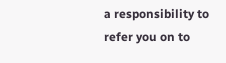a responsibility to refer you on to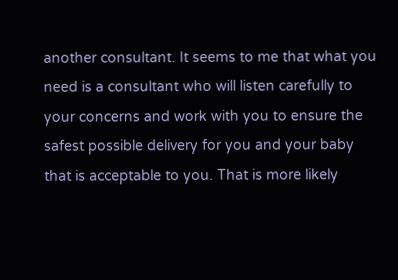another consultant. It seems to me that what you need is a consultant who will listen carefully to your concerns and work with you to ensure the safest possible delivery for you and your baby that is acceptable to you. That is more likely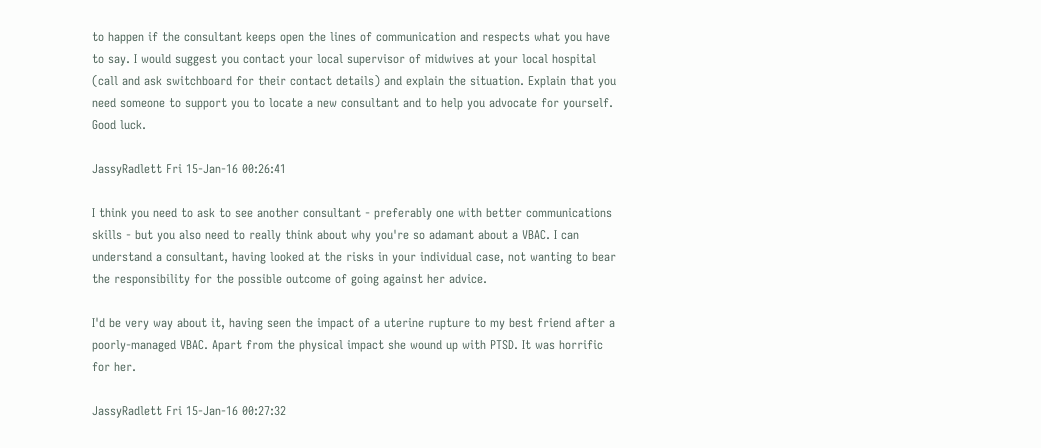to happen if the consultant keeps open the lines of communication and respects what you have to say. I would suggest you contact your local supervisor of midwives at your local hospital (call and ask switchboard for their contact details) and explain the situation. Explain that you need someone to support you to locate a new consultant and to help you advocate for yourself. Good luck.

JassyRadlett Fri 15-Jan-16 00:26:41

I think you need to ask to see another consultant - preferably one with better communications skills - but you also need to really think about why you're so adamant about a VBAC. I can understand a consultant, having looked at the risks in your individual case, not wanting to bear the responsibility for the possible outcome of going against her advice.

I'd be very way about it, having seen the impact of a uterine rupture to my best friend after a poorly-managed VBAC. Apart from the physical impact she wound up with PTSD. It was horrific for her.

JassyRadlett Fri 15-Jan-16 00:27:32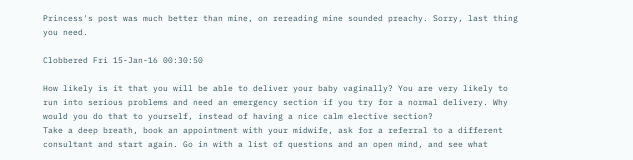Princess's post was much better than mine, on rereading mine sounded preachy. Sorry, last thing you need.

Clobbered Fri 15-Jan-16 00:30:50

How likely is it that you will be able to deliver your baby vaginally? You are very likely to run into serious problems and need an emergency section if you try for a normal delivery. Why would you do that to yourself, instead of having a nice calm elective section?
Take a deep breath, book an appointment with your midwife, ask for a referral to a different consultant and start again. Go in with a list of questions and an open mind, and see what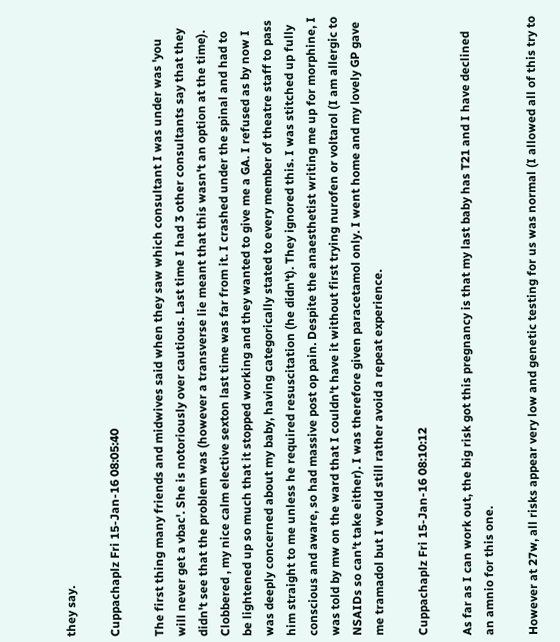they say.

Cuppachaplz Fri 15-Jan-16 08:05:40

The first thing many friends and midwives said when they saw which consultant I was under was 'you will never get a vbac'. She is notoriously over cautious. Last time I had 3 other consultants say that they didn't see that the problem was (however a transverse lie meant that this wasn't an option at the time).
Clobbered , my nice calm elective sexton last time was far from it. I crashed under the spinal and had to be lightened up so much that it stopped working and they wanted to give me a GA. I refused as by now I was deeply concerned about my baby, having categorically stated to every member of theatre staff to pass him straight to me unless he required resuscitation (he didn't). They ignored this. I was stitched up fully conscious and aware, so had massive post op pain. Despite the anaesthetist writing me up for morphine, I was told by mw on the ward that I couldn't have it without first trying nurofen or voltarol (I am allergic to NSAIDs so can't take either). I was therefore given paracetamol only. I went home and my lovely GP gave me tramadol but I would still rather avoid a repeat experience.

Cuppachaplz Fri 15-Jan-16 08:10:12

As far as I can work out, the big risk got this pregnancy is that my last baby has T21 and I have declined an amnio for this one.

However at 27w, all risks appear very low and genetic testing for us was normal (I allowed all of this try to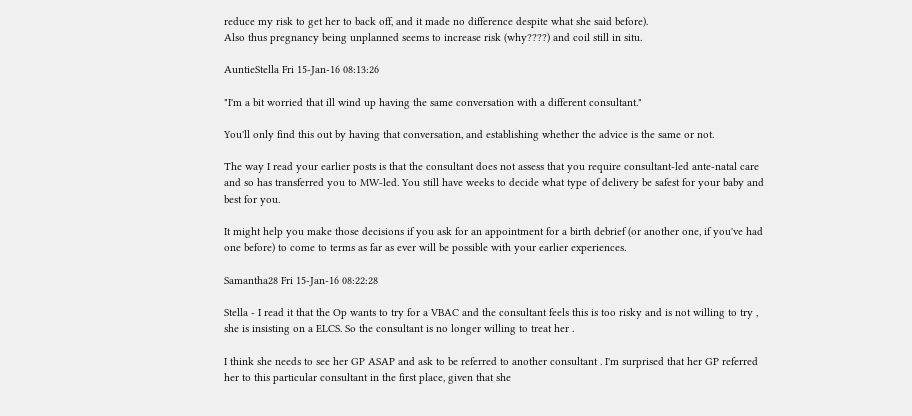reduce my risk to get her to back off, and it made no difference despite what she said before).
Also thus pregnancy being unplanned seems to increase risk (why????) and coil still in situ.

AuntieStella Fri 15-Jan-16 08:13:26

"I'm a bit worried that ill wind up having the same conversation with a different consultant."

You'll only find this out by having that conversation, and establishing whether the advice is the same or not.

The way I read your earlier posts is that the consultant does not assess that you require consultant-led ante-natal care and so has transferred you to MW-led. You still have weeks to decide what type of delivery be safest for your baby and best for you.

It might help you make those decisions if you ask for an appointment for a birth debrief (or another one, if you've had one before) to come to terms as far as ever will be possible with your earlier experiences.

Samantha28 Fri 15-Jan-16 08:22:28

Stella - I read it that the Op wants to try for a VBAC and the consultant feels this is too risky and is not willing to try , she is insisting on a ELCS. So the consultant is no longer willing to treat her .

I think she needs to see her GP ASAP and ask to be referred to another consultant . I'm surprised that her GP referred her to this particular consultant in the first place, given that she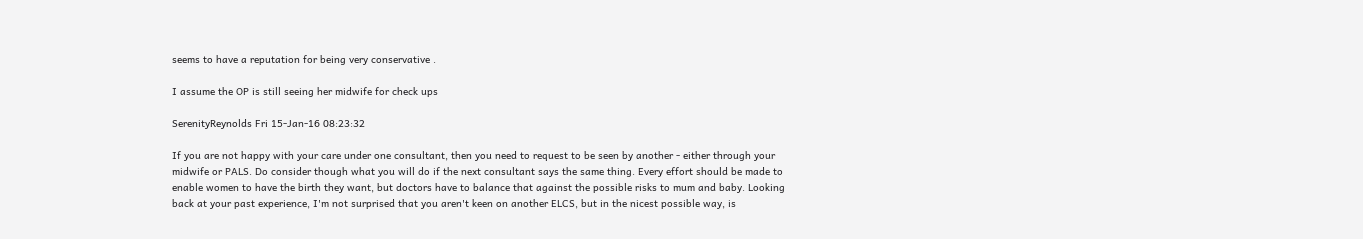seems to have a reputation for being very conservative .

I assume the OP is still seeing her midwife for check ups

SerenityReynolds Fri 15-Jan-16 08:23:32

If you are not happy with your care under one consultant, then you need to request to be seen by another - either through your midwife or PALS. Do consider though what you will do if the next consultant says the same thing. Every effort should be made to enable women to have the birth they want, but doctors have to balance that against the possible risks to mum and baby. Looking back at your past experience, I'm not surprised that you aren't keen on another ELCS, but in the nicest possible way, is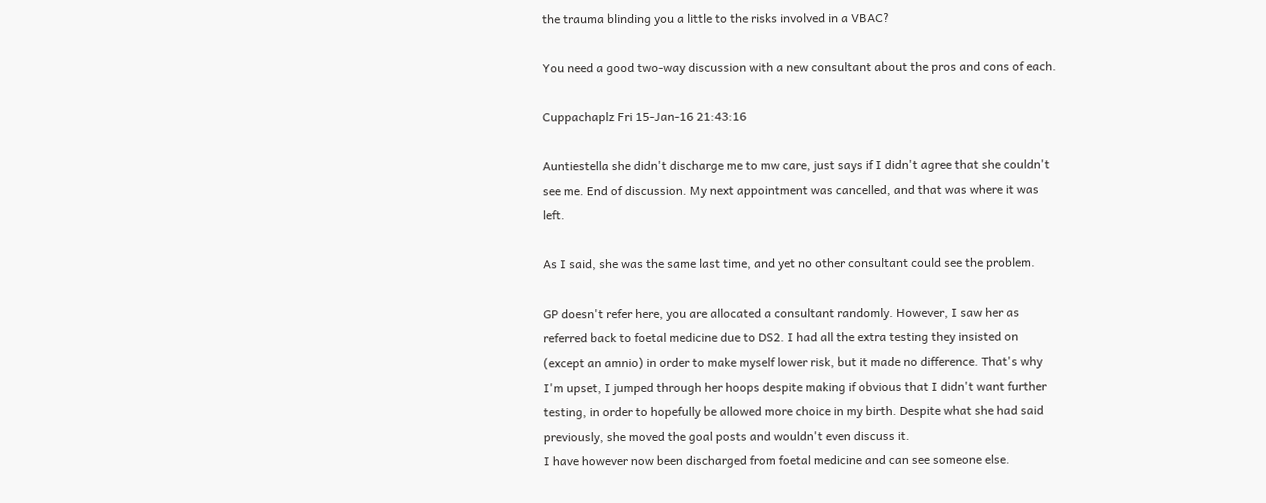the trauma blinding you a little to the risks involved in a VBAC?

You need a good two-way discussion with a new consultant about the pros and cons of each.

Cuppachaplz Fri 15-Jan-16 21:43:16

Auntiestella she didn't discharge me to mw care, just says if I didn't agree that she couldn't see me. End of discussion. My next appointment was cancelled, and that was where it was left.

As I said, she was the same last time, and yet no other consultant could see the problem.

GP doesn't refer here, you are allocated a consultant randomly. However, I saw her as referred back to foetal medicine due to DS2. I had all the extra testing they insisted on (except an amnio) in order to make myself lower risk, but it made no difference. That's why I'm upset, I jumped through her hoops despite making if obvious that I didn't want further testing, in order to hopefully be allowed more choice in my birth. Despite what she had said previously, she moved the goal posts and wouldn't even discuss it.
I have however now been discharged from foetal medicine and can see someone else.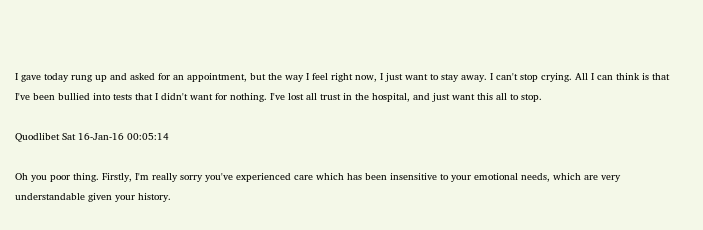I gave today rung up and asked for an appointment, but the way I feel right now, I just want to stay away. I can't stop crying. All I can think is that I've been bullied into tests that I didn't want for nothing. I've lost all trust in the hospital, and just want this all to stop.

Quodlibet Sat 16-Jan-16 00:05:14

Oh you poor thing. Firstly, I'm really sorry you've experienced care which has been insensitive to your emotional needs, which are very understandable given your history.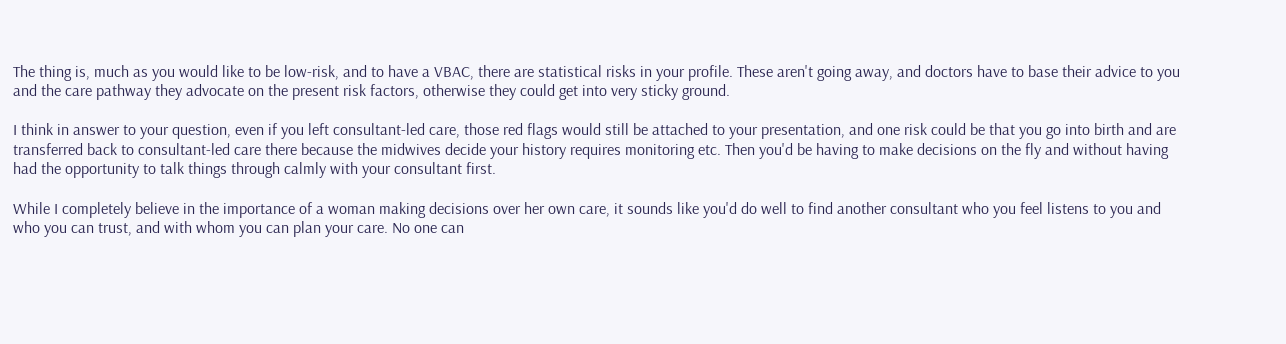The thing is, much as you would like to be low-risk, and to have a VBAC, there are statistical risks in your profile. These aren't going away, and doctors have to base their advice to you and the care pathway they advocate on the present risk factors, otherwise they could get into very sticky ground.

I think in answer to your question, even if you left consultant-led care, those red flags would still be attached to your presentation, and one risk could be that you go into birth and are transferred back to consultant-led care there because the midwives decide your history requires monitoring etc. Then you'd be having to make decisions on the fly and without having had the opportunity to talk things through calmly with your consultant first.

While I completely believe in the importance of a woman making decisions over her own care, it sounds like you'd do well to find another consultant who you feel listens to you and who you can trust, and with whom you can plan your care. No one can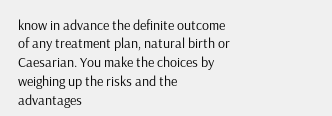know in advance the definite outcome of any treatment plan, natural birth or Caesarian. You make the choices by weighing up the risks and the advantages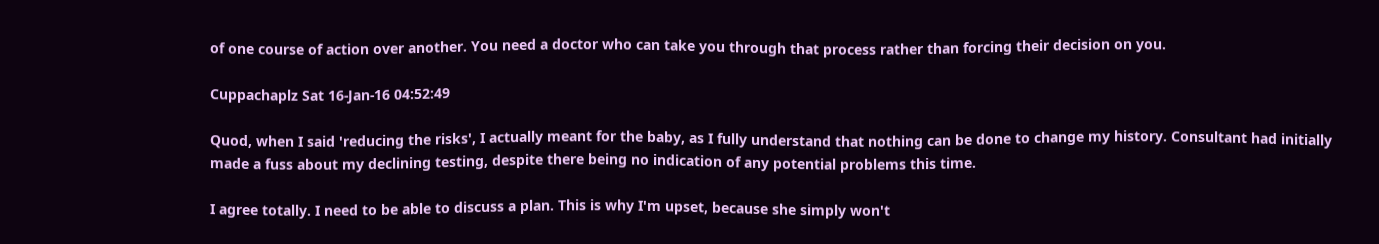of one course of action over another. You need a doctor who can take you through that process rather than forcing their decision on you.

Cuppachaplz Sat 16-Jan-16 04:52:49

Quod, when I said 'reducing the risks', I actually meant for the baby, as I fully understand that nothing can be done to change my history. Consultant had initially made a fuss about my declining testing, despite there being no indication of any potential problems this time.

I agree totally. I need to be able to discuss a plan. This is why I'm upset, because she simply won't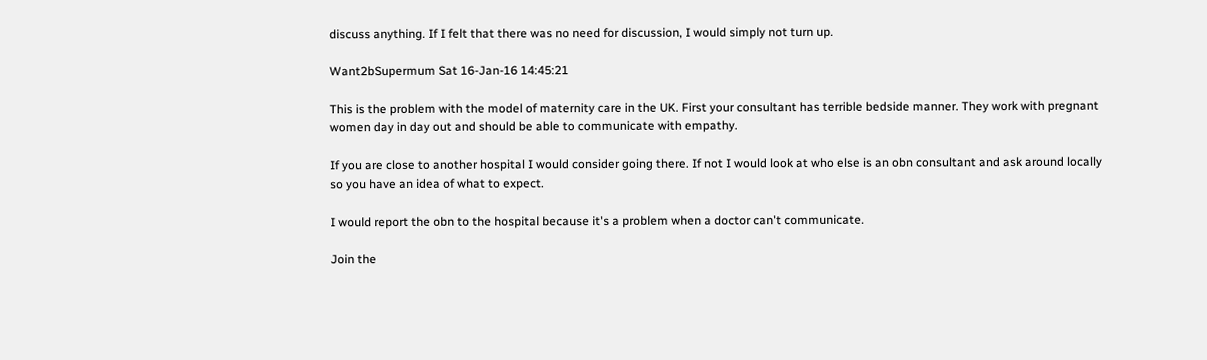discuss anything. If I felt that there was no need for discussion, I would simply not turn up.

Want2bSupermum Sat 16-Jan-16 14:45:21

This is the problem with the model of maternity care in the UK. First your consultant has terrible bedside manner. They work with pregnant women day in day out and should be able to communicate with empathy.

If you are close to another hospital I would consider going there. If not I would look at who else is an obn consultant and ask around locally so you have an idea of what to expect.

I would report the obn to the hospital because it's a problem when a doctor can't communicate.

Join the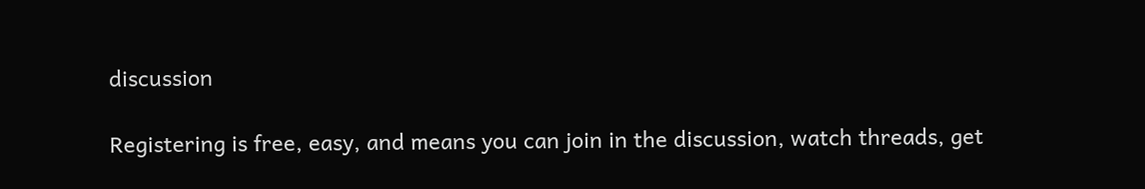discussion

Registering is free, easy, and means you can join in the discussion, watch threads, get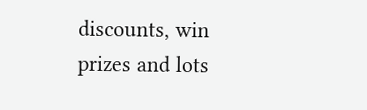discounts, win prizes and lots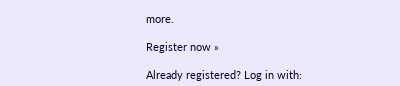more.

Register now »

Already registered? Log in with: